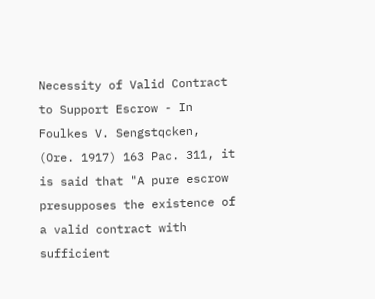Necessity of Valid Contract to Support Escrow - In Foulkes V. Sengstqcken, (Ore. 1917) 163 Pac. 311, it is said that "A pure escrow presupposes the existence of a valid contract with sufficient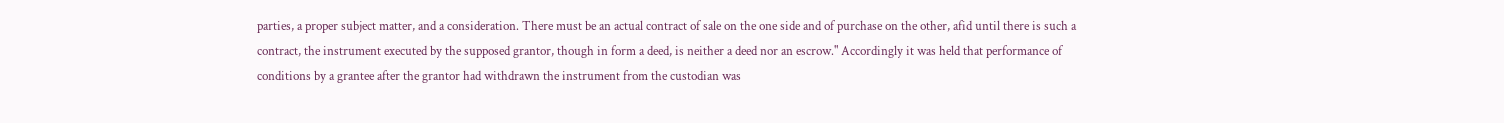parties, a proper subject matter, and a consideration. There must be an actual contract of sale on the one side and of purchase on the other, afid until there is such a contract, the instrument executed by the supposed grantor, though in form a deed, is neither a deed nor an escrow." Accordingly it was held that performance of conditions by a grantee after the grantor had withdrawn the instrument from the custodian was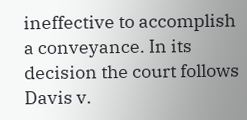ineffective to accomplish a conveyance. In its decision the court follows Davis v.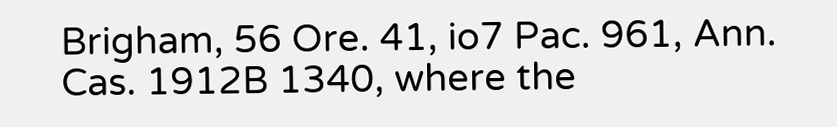Brigham, 56 Ore. 41, io7 Pac. 961, Ann. Cas. 1912B 1340, where the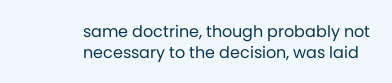same doctrine, though probably not necessary to the decision, was laid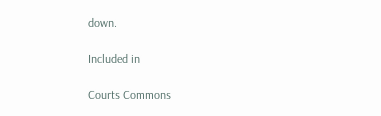down.

Included in

Courts Commons